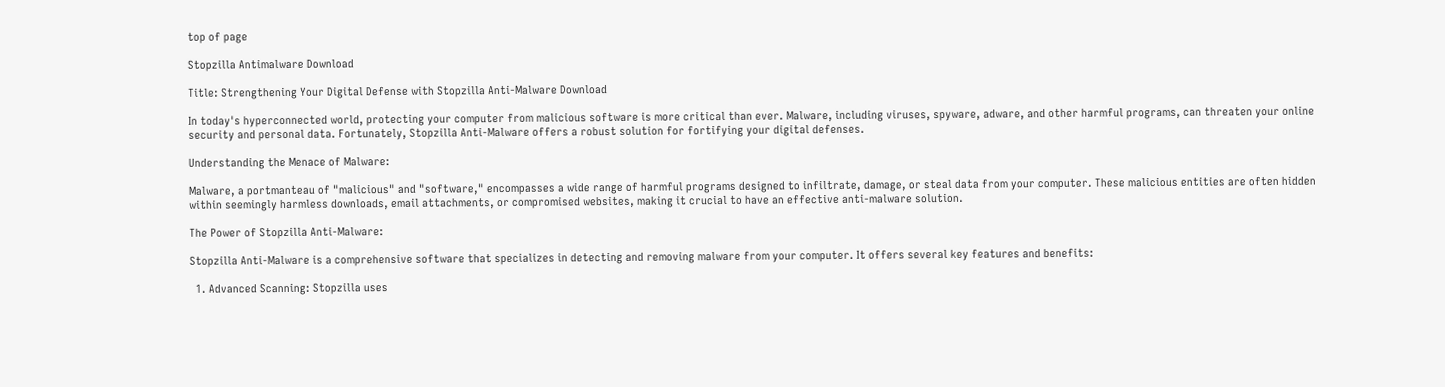top of page

Stopzilla Antimalware Download

Title: Strengthening Your Digital Defense with Stopzilla Anti-Malware Download

In today's hyperconnected world, protecting your computer from malicious software is more critical than ever. Malware, including viruses, spyware, adware, and other harmful programs, can threaten your online security and personal data. Fortunately, Stopzilla Anti-Malware offers a robust solution for fortifying your digital defenses.

Understanding the Menace of Malware:

Malware, a portmanteau of "malicious" and "software," encompasses a wide range of harmful programs designed to infiltrate, damage, or steal data from your computer. These malicious entities are often hidden within seemingly harmless downloads, email attachments, or compromised websites, making it crucial to have an effective anti-malware solution.

The Power of Stopzilla Anti-Malware:

Stopzilla Anti-Malware is a comprehensive software that specializes in detecting and removing malware from your computer. It offers several key features and benefits:

  1. Advanced Scanning: Stopzilla uses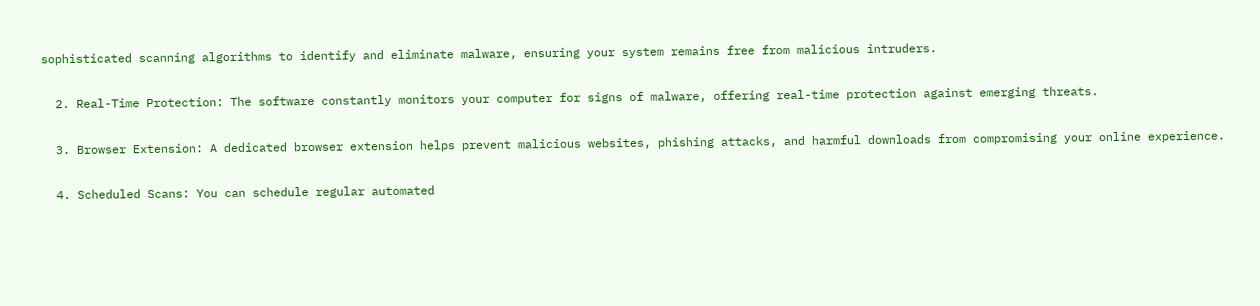sophisticated scanning algorithms to identify and eliminate malware, ensuring your system remains free from malicious intruders.

  2. Real-Time Protection: The software constantly monitors your computer for signs of malware, offering real-time protection against emerging threats.

  3. Browser Extension: A dedicated browser extension helps prevent malicious websites, phishing attacks, and harmful downloads from compromising your online experience.

  4. Scheduled Scans: You can schedule regular automated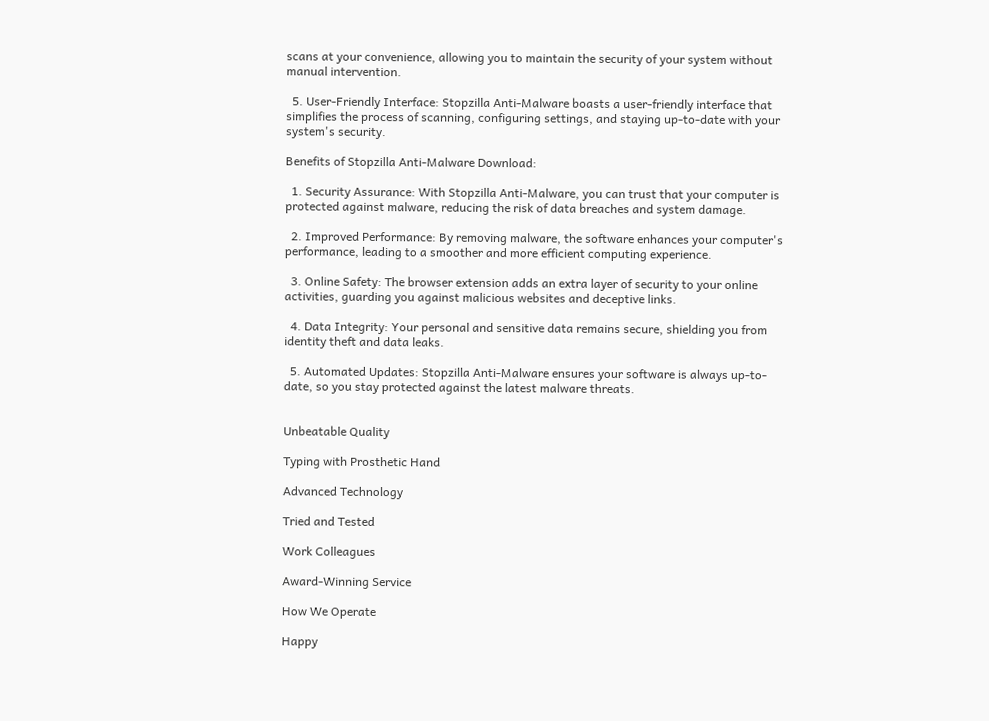scans at your convenience, allowing you to maintain the security of your system without manual intervention.

  5. User-Friendly Interface: Stopzilla Anti-Malware boasts a user-friendly interface that simplifies the process of scanning, configuring settings, and staying up-to-date with your system's security.

Benefits of Stopzilla Anti-Malware Download:

  1. Security Assurance: With Stopzilla Anti-Malware, you can trust that your computer is protected against malware, reducing the risk of data breaches and system damage.

  2. Improved Performance: By removing malware, the software enhances your computer's performance, leading to a smoother and more efficient computing experience.

  3. Online Safety: The browser extension adds an extra layer of security to your online activities, guarding you against malicious websites and deceptive links.

  4. Data Integrity: Your personal and sensitive data remains secure, shielding you from identity theft and data leaks.

  5. Automated Updates: Stopzilla Anti-Malware ensures your software is always up-to-date, so you stay protected against the latest malware threats.


Unbeatable Quality

Typing with Prosthetic Hand

Advanced Technology

Tried and Tested

Work Colleagues

Award-Winning Service

How We Operate

Happy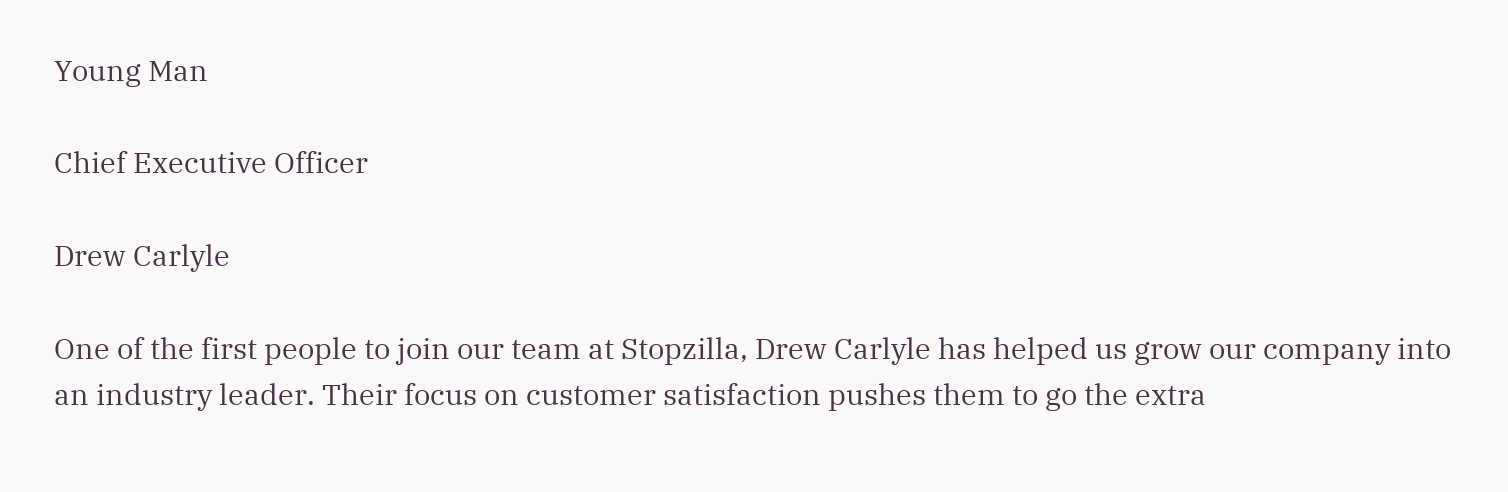Young Man

Chief Executive Officer

Drew Carlyle

One of the first people to join our team at Stopzilla, Drew Carlyle has helped us grow our company into an industry leader. Their focus on customer satisfaction pushes them to go the extra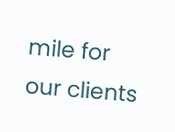mile for our clients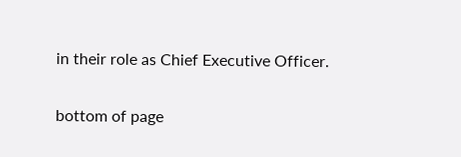in their role as Chief Executive Officer.

bottom of page